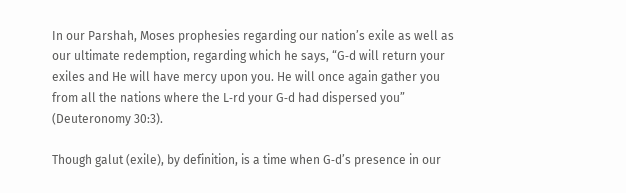In our Parshah, Moses prophesies regarding our nation’s exile as well as our ultimate redemption, regarding which he says, “G‑d will return your exiles and He will have mercy upon you. He will once again gather you from all the nations where the L‑rd your G‑d had dispersed you” (Deuteronomy 30:3).

Though galut (exile), by definition, is a time when G‑d’s presence in our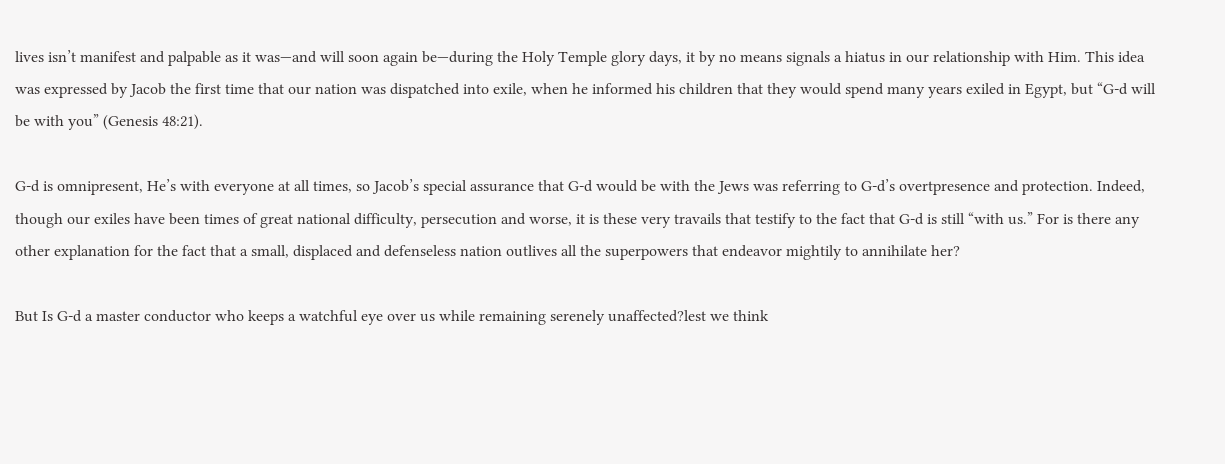lives isn’t manifest and palpable as it was—and will soon again be—during the Holy Temple glory days, it by no means signals a hiatus in our relationship with Him. This idea was expressed by Jacob the first time that our nation was dispatched into exile, when he informed his children that they would spend many years exiled in Egypt, but “G‑d will be with you” (Genesis 48:21).

G‑d is omnipresent, He’s with everyone at all times, so Jacob’s special assurance that G‑d would be with the Jews was referring to G‑d’s overtpresence and protection. Indeed, though our exiles have been times of great national difficulty, persecution and worse, it is these very travails that testify to the fact that G‑d is still “with us.” For is there any other explanation for the fact that a small, displaced and defenseless nation outlives all the superpowers that endeavor mightily to annihilate her?

But Is G‑d a master conductor who keeps a watchful eye over us while remaining serenely unaffected?lest we think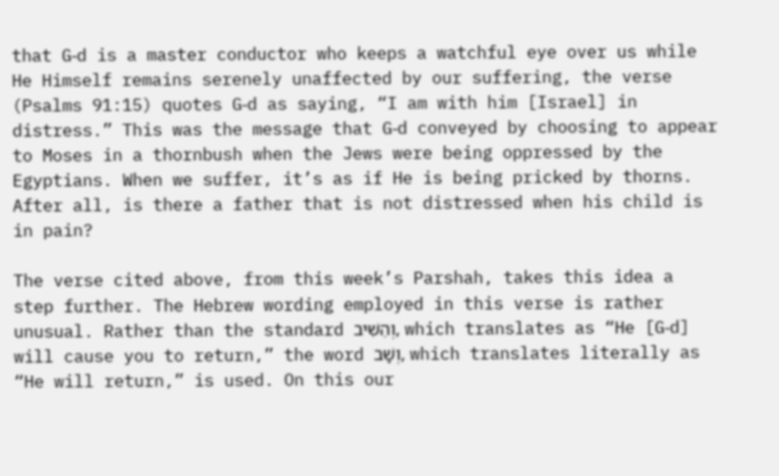that G‑d is a master conductor who keeps a watchful eye over us while He Himself remains serenely unaffected by our suffering, the verse (Psalms 91:15) quotes G‑d as saying, “I am with him [Israel] in distress.” This was the message that G‑d conveyed by choosing to appear to Moses in a thornbush when the Jews were being oppressed by the Egyptians. When we suffer, it’s as if He is being pricked by thorns. After all, is there a father that is not distressed when his child is in pain?

The verse cited above, from this week’s Parshah, takes this idea a step further. The Hebrew wording employed in this verse is rather unusual. Rather than the standard וְהֵשִׁיב, which translates as “He [G‑d] will cause you to return,” the word וְשָׁב, which translates literally as “He will return,” is used. On this our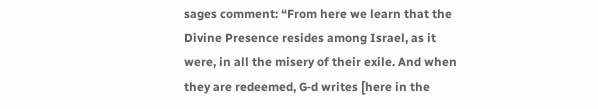sages comment: “From here we learn that the Divine Presence resides among Israel, as it were, in all the misery of their exile. And when they are redeemed, G‑d writes [here in the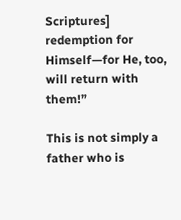Scriptures] redemption for Himself—for He, too, will return with them!”

This is not simply a father who is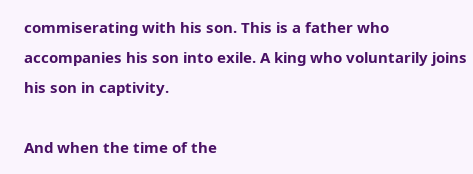commiserating with his son. This is a father who accompanies his son into exile. A king who voluntarily joins his son in captivity.

And when the time of the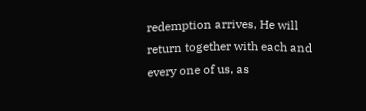redemption arrives, He will return together with each and every one of us, as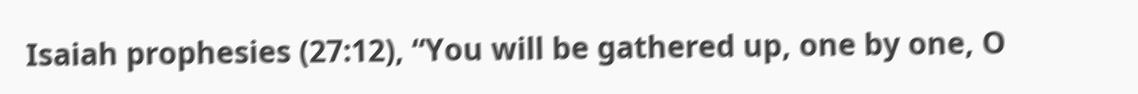Isaiah prophesies (27:12), “You will be gathered up, one by one, O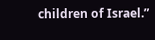children of Israel.”